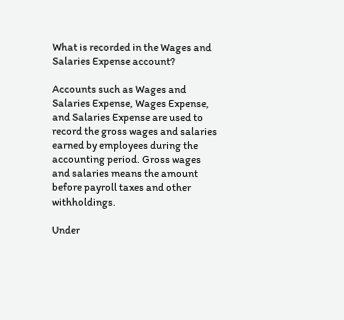What is recorded in the Wages and Salaries Expense account?

Accounts such as Wages and Salaries Expense, Wages Expense, and Salaries Expense are used to record the gross wages and salaries earned by employees during the accounting period. Gross wages and salaries means the amount before payroll taxes and other withholdings.

Under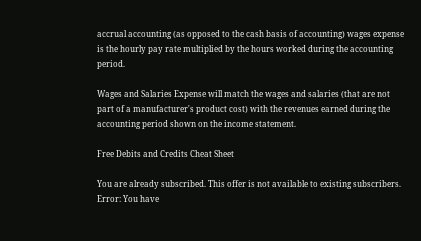accrual accounting (as opposed to the cash basis of accounting) wages expense is the hourly pay rate multiplied by the hours worked during the accounting period.

Wages and Salaries Expense will match the wages and salaries (that are not part of a manufacturer's product cost) with the revenues earned during the accounting period shown on the income statement.

Free Debits and Credits Cheat Sheet

You are already subscribed. This offer is not available to existing subscribers.
Error: You have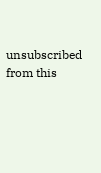unsubscribed from this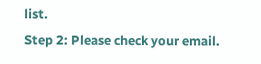list.
Step 2: Please check your email.